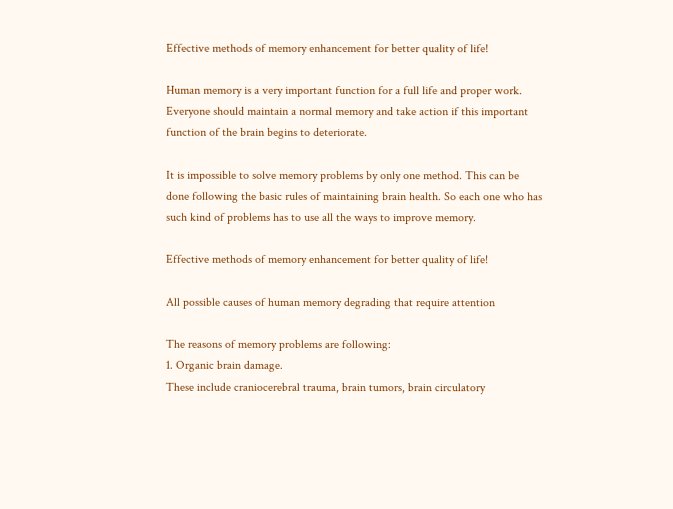Effective methods of memory enhancement for better quality of life!

Human memory is a very important function for a full life and proper work. Everyone should maintain a normal memory and take action if this important function of the brain begins to deteriorate.

It is impossible to solve memory problems by only one method. This can be done following the basic rules of maintaining brain health. So each one who has such kind of problems has to use all the ways to improve memory.

Effective methods of memory enhancement for better quality of life!

All possible causes of human memory degrading that require attention

The reasons of memory problems are following:
1. Organic brain damage.
These include craniocerebral trauma, brain tumors, brain circulatory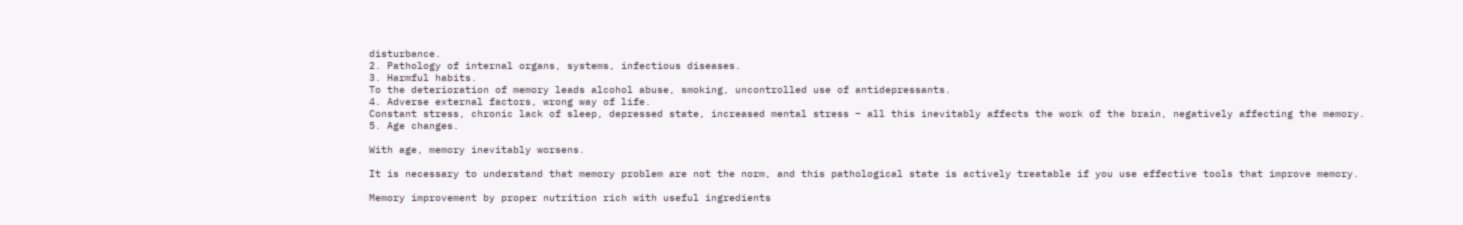disturbance.
2. Pathology of internal organs, systems, infectious diseases.
3. Harmful habits.
To the deterioration of memory leads alcohol abuse, smoking, uncontrolled use of antidepressants.
4. Adverse external factors, wrong way of life.
Constant stress, chronic lack of sleep, depressed state, increased mental stress – all this inevitably affects the work of the brain, negatively affecting the memory.
5. Age changes.

With age, memory inevitably worsens.

It is necessary to understand that memory problem are not the norm, and this pathological state is actively treatable if you use effective tools that improve memory.

Memory improvement by proper nutrition rich with useful ingredients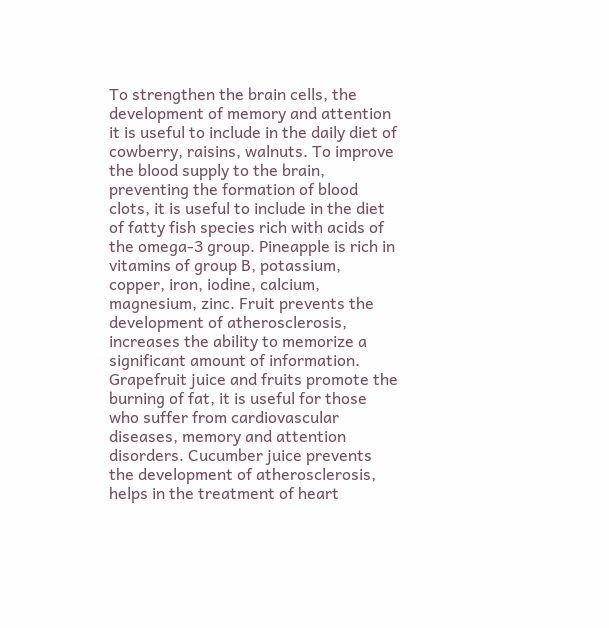To strengthen the brain cells, the development of memory and attention it is useful to include in the daily diet of cowberry, raisins, walnuts. To improve the blood supply to the brain, preventing the formation of blood clots, it is useful to include in the diet of fatty fish species rich with acids of the omega-3 group. Pineapple is rich in vitamins of group B, potassium, copper, iron, iodine, calcium, magnesium, zinc. Fruit prevents the development of atherosclerosis, increases the ability to memorize a significant amount of information. Grapefruit juice and fruits promote the burning of fat, it is useful for those who suffer from cardiovascular diseases, memory and attention disorders. Cucumber juice prevents the development of atherosclerosis, helps in the treatment of heart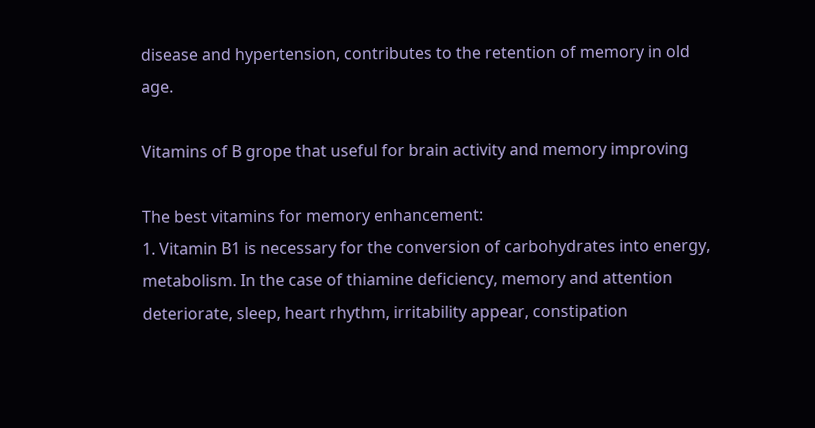disease and hypertension, contributes to the retention of memory in old age.

Vitamins of B grope that useful for brain activity and memory improving

The best vitamins for memory enhancement:
1. Vitamin B1 is necessary for the conversion of carbohydrates into energy, metabolism. In the case of thiamine deficiency, memory and attention deteriorate, sleep, heart rhythm, irritability appear, constipation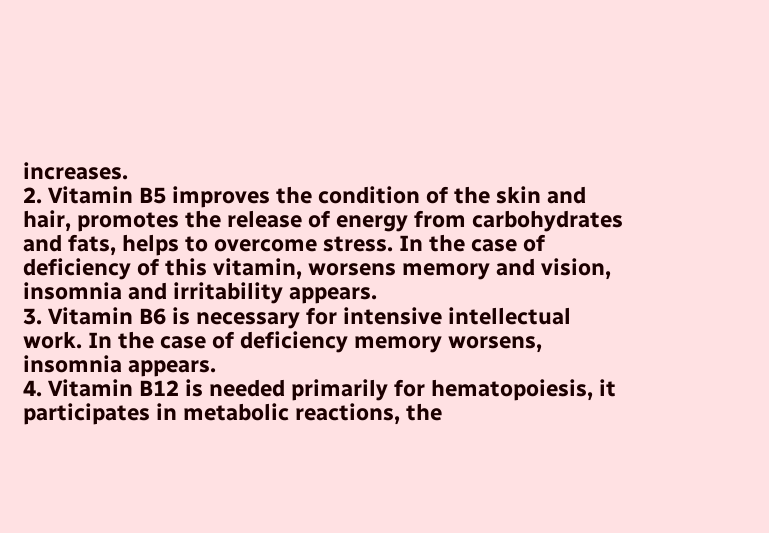increases.
2. Vitamin B5 improves the condition of the skin and hair, promotes the release of energy from carbohydrates and fats, helps to overcome stress. In the case of deficiency of this vitamin, worsens memory and vision, insomnia and irritability appears.
3. Vitamin B6 is necessary for intensive intellectual work. In the case of deficiency memory worsens, insomnia appears.
4. Vitamin B12 is needed primarily for hematopoiesis, it participates in metabolic reactions, the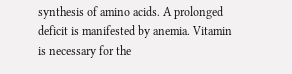synthesis of amino acids. A prolonged deficit is manifested by anemia. Vitamin is necessary for the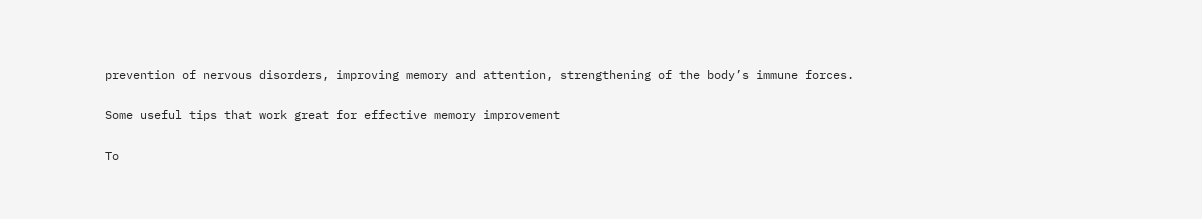prevention of nervous disorders, improving memory and attention, strengthening of the body’s immune forces.

Some useful tips that work great for effective memory improvement

To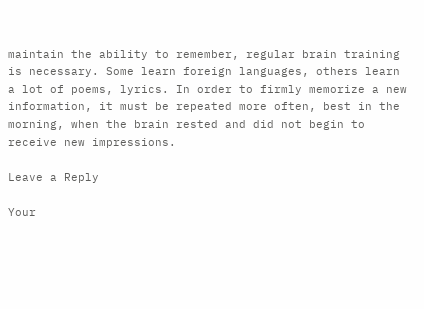maintain the ability to remember, regular brain training is necessary. Some learn foreign languages, others learn a lot of poems, lyrics. In order to firmly memorize a new information, it must be repeated more often, best in the morning, when the brain rested and did not begin to receive new impressions.

Leave a Reply

Your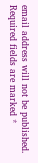email address will not be published. Required fields are marked *